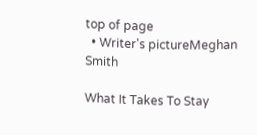top of page
  • Writer's pictureMeghan Smith

What It Takes To Stay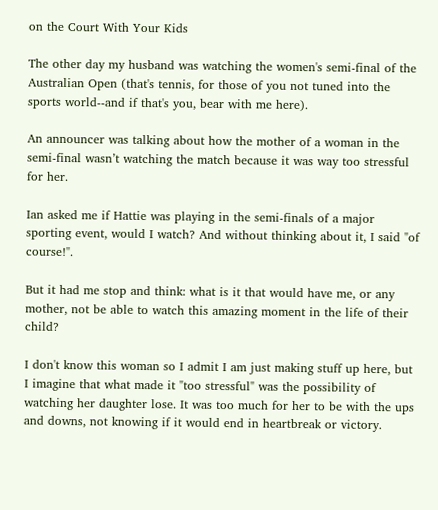on the Court With Your Kids

The other day my husband was watching the women's semi-final of the Australian Open (that's tennis, for those of you not tuned into the sports world--and if that's you, bear with me here).

An announcer was talking about how the mother of a woman in the semi-final wasn’t watching the match because it was way too stressful for her.

Ian asked me if Hattie was playing in the semi-finals of a major sporting event, would I watch? And without thinking about it, I said "of course!".

But it had me stop and think: what is it that would have me, or any mother, not be able to watch this amazing moment in the life of their child?

I don't know this woman so I admit I am just making stuff up here, but I imagine that what made it "too stressful" was the possibility of watching her daughter lose. It was too much for her to be with the ups and downs, not knowing if it would end in heartbreak or victory.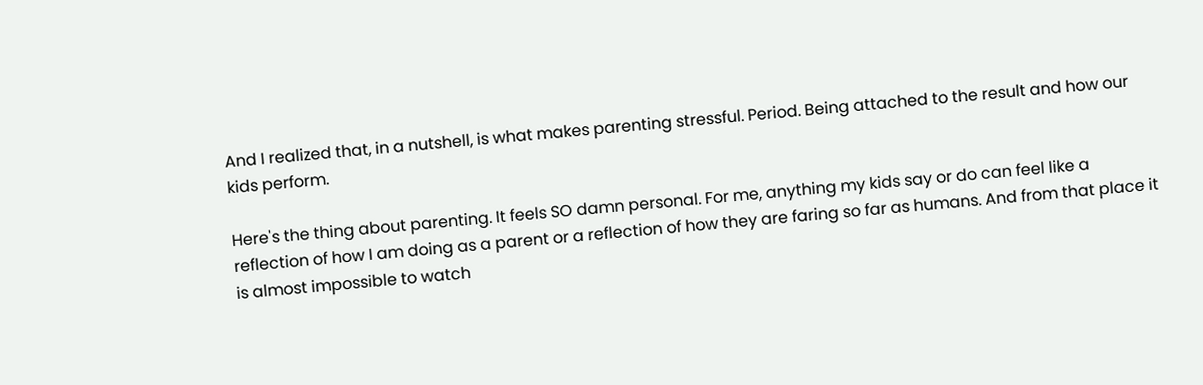And I realized that, in a nutshell, is what makes parenting stressful. Period. Being attached to the result and how our kids perform.

Here's the thing about parenting. It feels SO damn personal. For me, anything my kids say or do can feel like a reflection of how I am doing as a parent or a reflection of how they are faring so far as humans. And from that place it is almost impossible to watch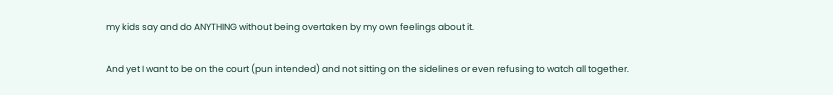my kids say and do ANYTHING without being overtaken by my own feelings about it.

And yet I want to be on the court (pun intended) and not sitting on the sidelines or even refusing to watch all together.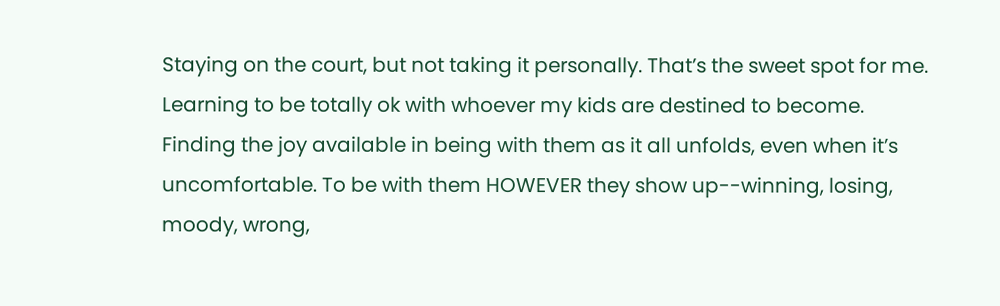Staying on the court, but not taking it personally. That’s the sweet spot for me. Learning to be totally ok with whoever my kids are destined to become. Finding the joy available in being with them as it all unfolds, even when it’s uncomfortable. To be with them HOWEVER they show up--winning, losing, moody, wrong,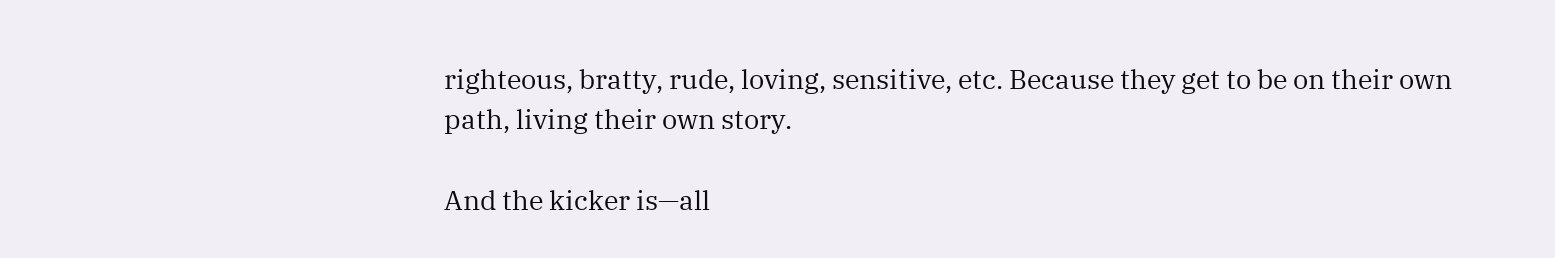righteous, bratty, rude, loving, sensitive, etc. Because they get to be on their own path, living their own story.

And the kicker is—all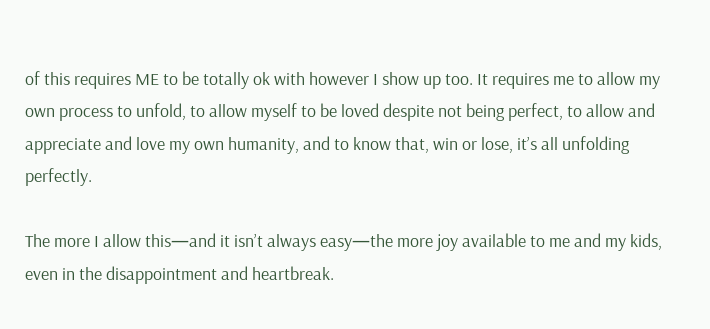of this requires ME to be totally ok with however I show up too. It requires me to allow my own process to unfold, to allow myself to be loved despite not being perfect, to allow and appreciate and love my own humanity, and to know that, win or lose, it’s all unfolding perfectly.

The more I allow this—and it isn’t always easy—the more joy available to me and my kids, even in the disappointment and heartbreak.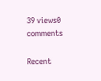39 views0 comments

Recent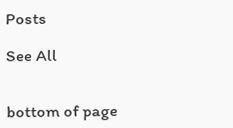Posts

See All


bottom of page